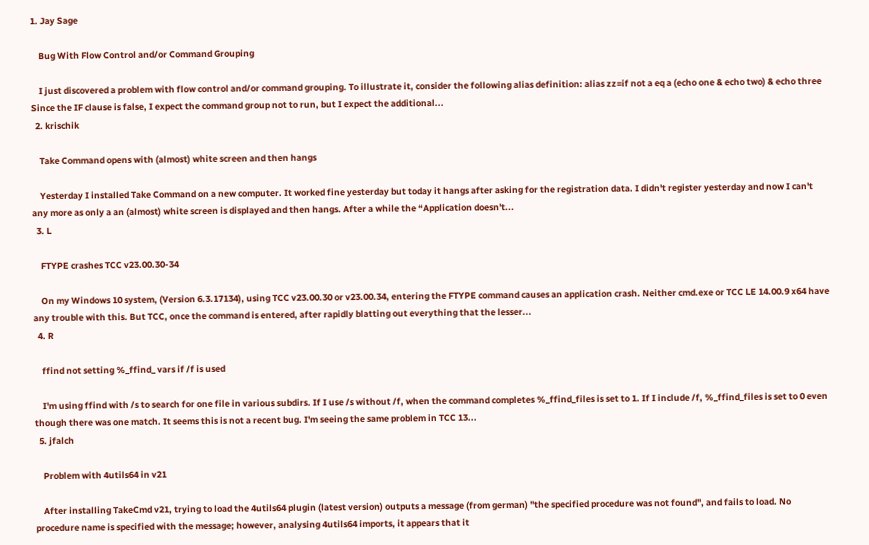1. Jay Sage

    Bug With Flow Control and/or Command Grouping

    I just discovered a problem with flow control and/or command grouping. To illustrate it, consider the following alias definition: alias zz=if not a eq a (echo one & echo two) & echo three Since the IF clause is false, I expect the command group not to run, but I expect the additional...
  2. krischik

    Take Command opens with (almost) white screen and then hangs

    Yesterday I installed Take Command on a new computer. It worked fine yesterday but today it hangs after asking for the registration data. I didn't register yesterday and now I can't any more as only a an (almost) white screen is displayed and then hangs. After a while the “Application doesn't...
  3. L

    FTYPE crashes TCC v23.00.30-34

    On my Windows 10 system, (Version 6.3.17134), using TCC v23.00.30 or v23.00.34, entering the FTYPE command causes an application crash. Neither cmd.exe or TCC LE 14.00.9 x64 have any trouble with this. But TCC, once the command is entered, after rapidly blatting out everything that the lesser...
  4. R

    ffind not setting %_ffind_ vars if /f is used

    I'm using ffind with /s to search for one file in various subdirs. If I use /s without /f, when the command completes %_ffind_files is set to 1. If I include /f, %_ffind_files is set to 0 even though there was one match. It seems this is not a recent bug. I'm seeing the same problem in TCC 13...
  5. jfalch

    Problem with 4utils64 in v21

    After installing TakeCmd v21, trying to load the 4utils64 plugin (latest version) outputs a message (from german) "the specified procedure was not found", and fails to load. No procedure name is specified with the message; however, analysing 4utils64 imports, it appears that it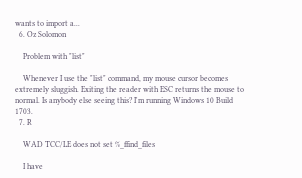wants to import a...
  6. Oz Solomon

    Problem with "list"

    Whenever I use the "list" command, my mouse cursor becomes extremely sluggish. Exiting the reader with ESC returns the mouse to normal. Is anybody else seeing this? I'm running Windows 10 Build 1703.
  7. R

    WAD TCC/LE does not set %_ffind_files

    I have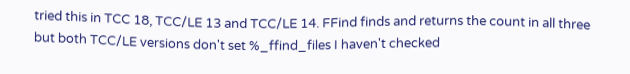tried this in TCC 18, TCC/LE 13 and TCC/LE 14. FFind finds and returns the count in all three but both TCC/LE versions don't set %_ffind_files I haven't checked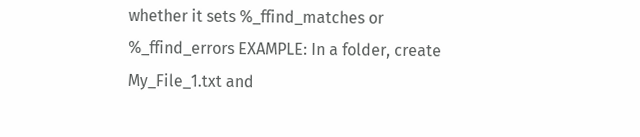whether it sets %_ffind_matches or %_ffind_errors EXAMPLE: In a folder, create My_File_1.txt and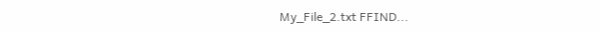My_File_2.txt FFIND...